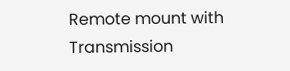Remote mount with Transmission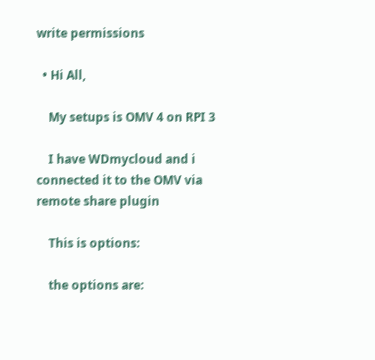write permissions

  • Hi All,

    My setups is OMV 4 on RPI 3

    I have WDmycloud and i connected it to the OMV via remote share plugin

    This is options:

    the options are: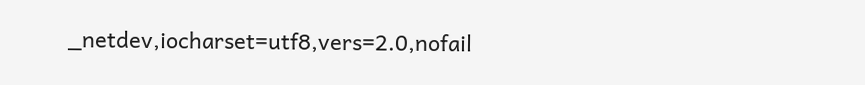_netdev,iocharset=utf8,vers=2.0,nofail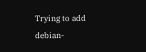Trying to add debian-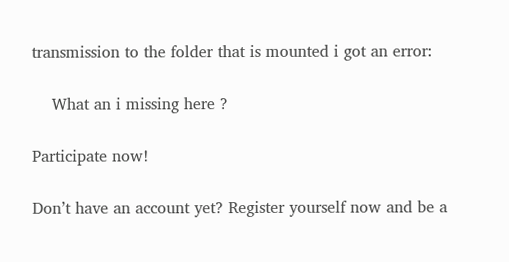transmission to the folder that is mounted i got an error:

    What an i missing here ?

Participate now!

Don’t have an account yet? Register yourself now and be a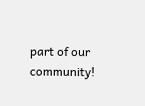part of our community!